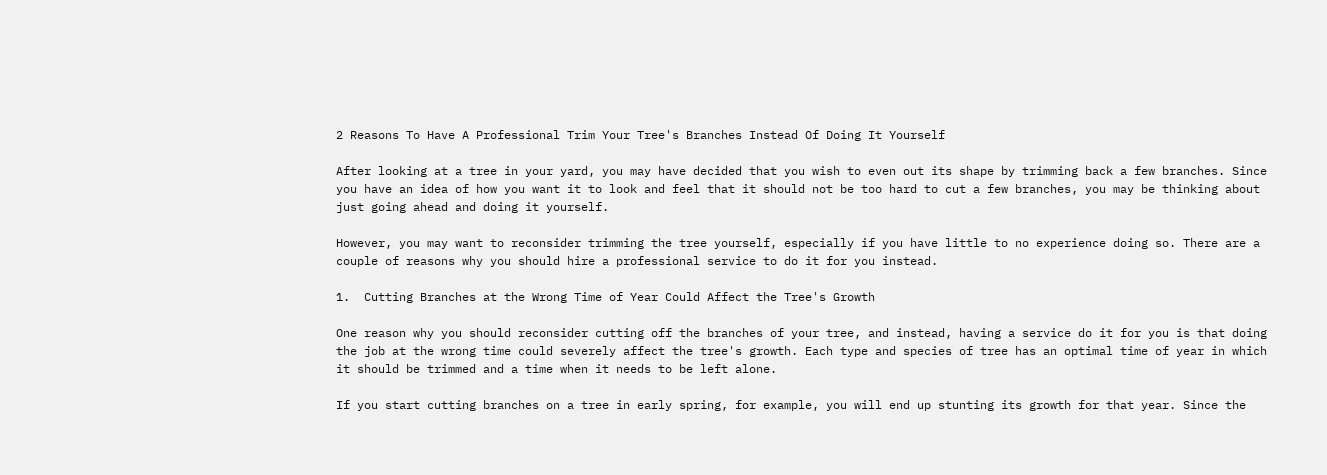2 Reasons To Have A Professional Trim Your Tree's Branches Instead Of Doing It Yourself

After looking at a tree in your yard, you may have decided that you wish to even out its shape by trimming back a few branches. Since you have an idea of how you want it to look and feel that it should not be too hard to cut a few branches, you may be thinking about just going ahead and doing it yourself.

However, you may want to reconsider trimming the tree yourself, especially if you have little to no experience doing so. There are a couple of reasons why you should hire a professional service to do it for you instead.

1.  Cutting Branches at the Wrong Time of Year Could Affect the Tree's Growth

One reason why you should reconsider cutting off the branches of your tree, and instead, having a service do it for you is that doing the job at the wrong time could severely affect the tree's growth. Each type and species of tree has an optimal time of year in which it should be trimmed and a time when it needs to be left alone.

If you start cutting branches on a tree in early spring, for example, you will end up stunting its growth for that year. Since the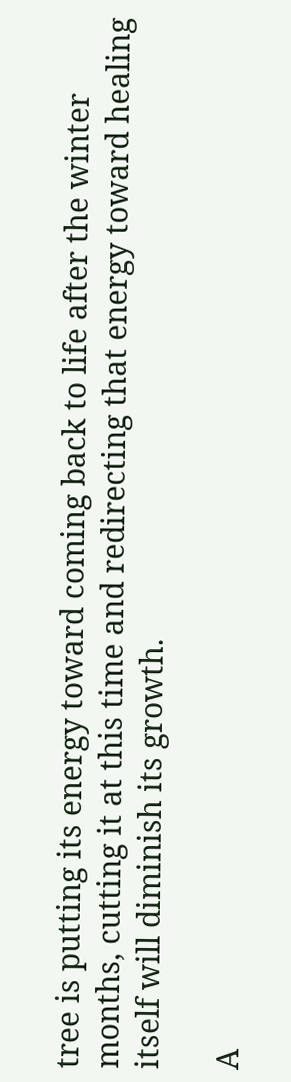tree is putting its energy toward coming back to life after the winter months, cutting it at this time and redirecting that energy toward healing itself will diminish its growth.

A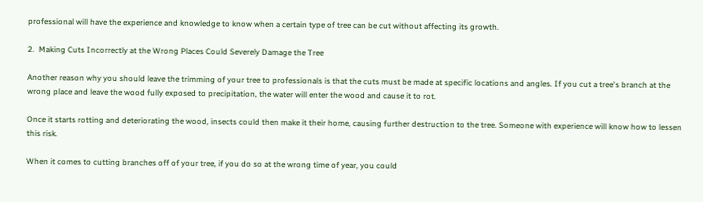professional will have the experience and knowledge to know when a certain type of tree can be cut without affecting its growth.

2.  Making Cuts Incorrectly at the Wrong Places Could Severely Damage the Tree

Another reason why you should leave the trimming of your tree to professionals is that the cuts must be made at specific locations and angles. If you cut a tree's branch at the wrong place and leave the wood fully exposed to precipitation, the water will enter the wood and cause it to rot.

Once it starts rotting and deteriorating the wood, insects could then make it their home, causing further destruction to the tree. Someone with experience will know how to lessen this risk.

When it comes to cutting branches off of your tree, if you do so at the wrong time of year, you could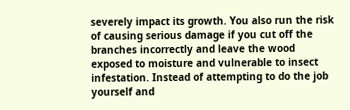severely impact its growth. You also run the risk of causing serious damage if you cut off the branches incorrectly and leave the wood exposed to moisture and vulnerable to insect infestation. Instead of attempting to do the job yourself and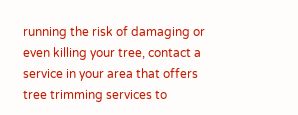running the risk of damaging or even killing your tree, contact a service in your area that offers tree trimming services to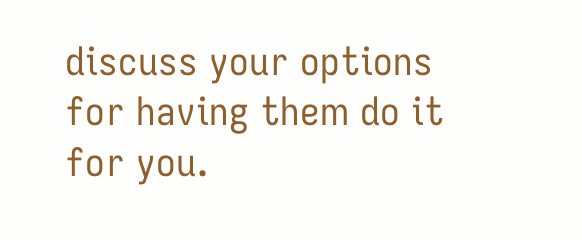discuss your options for having them do it for you.